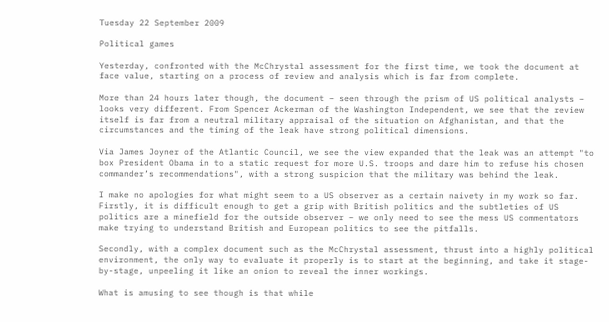Tuesday 22 September 2009

Political games

Yesterday, confronted with the McChrystal assessment for the first time, we took the document at face value, starting on a process of review and analysis which is far from complete.

More than 24 hours later though, the document – seen through the prism of US political analysts – looks very different. From Spencer Ackerman of the Washington Independent, we see that the review itself is far from a neutral military appraisal of the situation on Afghanistan, and that the circumstances and the timing of the leak have strong political dimensions.

Via James Joyner of the Atlantic Council, we see the view expanded that the leak was an attempt "to box President Obama in to a static request for more U.S. troops and dare him to refuse his chosen commander’s recommendations", with a strong suspicion that the military was behind the leak.

I make no apologies for what might seem to a US observer as a certain naivety in my work so far. Firstly, it is difficult enough to get a grip with British politics and the subtleties of US politics are a minefield for the outside observer – we only need to see the mess US commentators make trying to understand British and European politics to see the pitfalls.

Secondly, with a complex document such as the McChrystal assessment, thrust into a highly political environment, the only way to evaluate it properly is to start at the beginning, and take it stage-by-stage, unpeeling it like an onion to reveal the inner workings.

What is amusing to see though is that while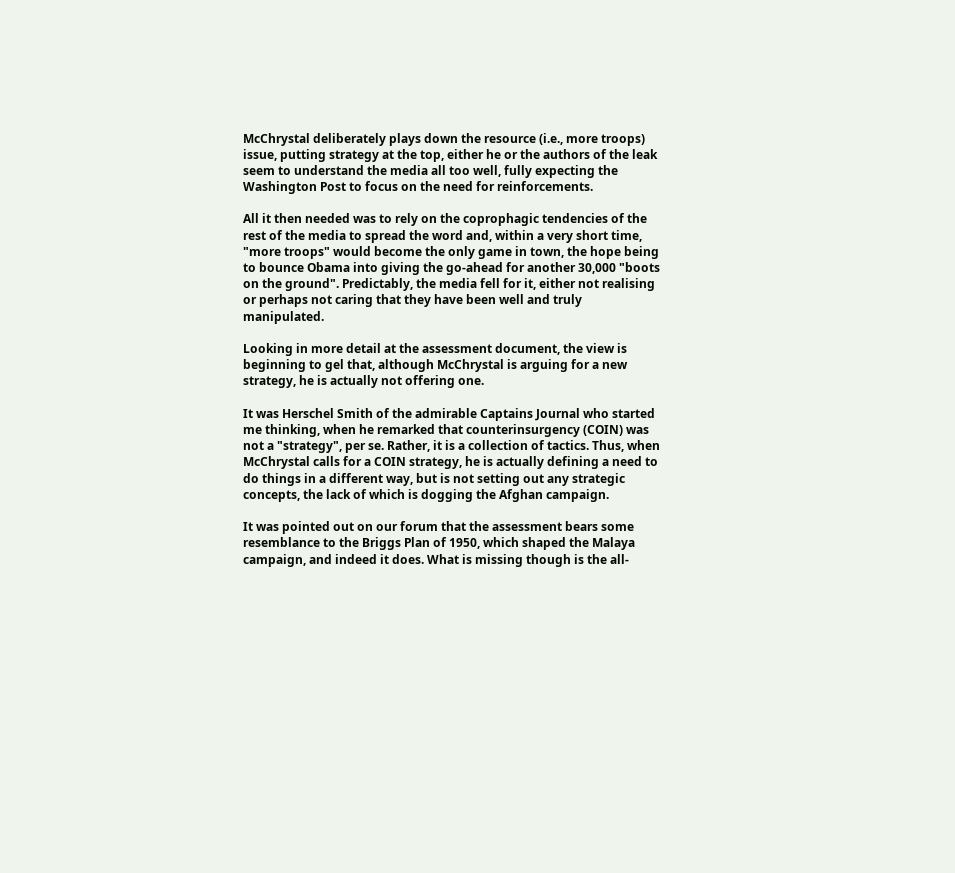McChrystal deliberately plays down the resource (i.e., more troops) issue, putting strategy at the top, either he or the authors of the leak seem to understand the media all too well, fully expecting the Washington Post to focus on the need for reinforcements.

All it then needed was to rely on the coprophagic tendencies of the rest of the media to spread the word and, within a very short time, "more troops" would become the only game in town, the hope being to bounce Obama into giving the go-ahead for another 30,000 "boots on the ground". Predictably, the media fell for it, either not realising or perhaps not caring that they have been well and truly manipulated.

Looking in more detail at the assessment document, the view is beginning to gel that, although McChrystal is arguing for a new strategy, he is actually not offering one.

It was Herschel Smith of the admirable Captains Journal who started me thinking, when he remarked that counterinsurgency (COIN) was not a "strategy", per se. Rather, it is a collection of tactics. Thus, when McChrystal calls for a COIN strategy, he is actually defining a need to do things in a different way, but is not setting out any strategic concepts, the lack of which is dogging the Afghan campaign.

It was pointed out on our forum that the assessment bears some resemblance to the Briggs Plan of 1950, which shaped the Malaya campaign, and indeed it does. What is missing though is the all-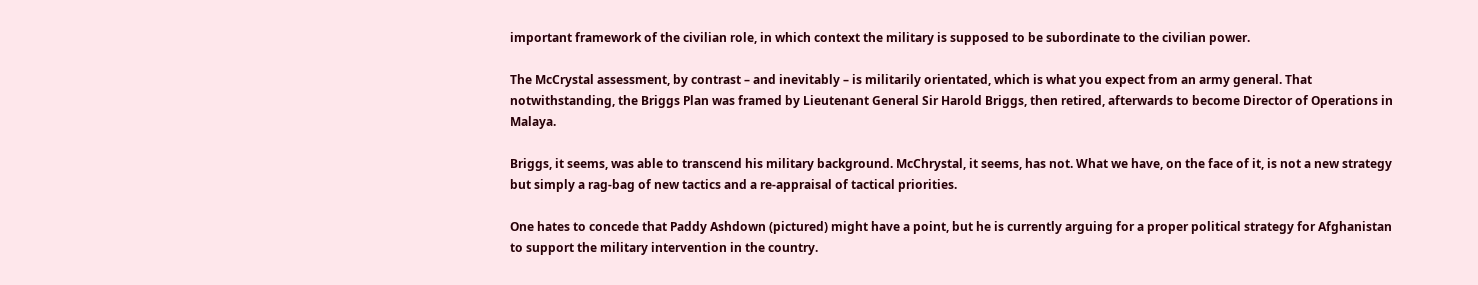important framework of the civilian role, in which context the military is supposed to be subordinate to the civilian power.

The McCrystal assessment, by contrast – and inevitably – is militarily orientated, which is what you expect from an army general. That notwithstanding, the Briggs Plan was framed by Lieutenant General Sir Harold Briggs, then retired, afterwards to become Director of Operations in Malaya.

Briggs, it seems, was able to transcend his military background. McChrystal, it seems, has not. What we have, on the face of it, is not a new strategy but simply a rag-bag of new tactics and a re-appraisal of tactical priorities.

One hates to concede that Paddy Ashdown (pictured) might have a point, but he is currently arguing for a proper political strategy for Afghanistan to support the military intervention in the country.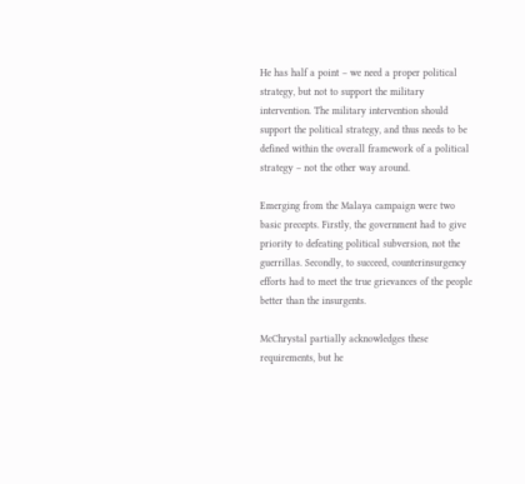He has half a point – we need a proper political strategy, but not to support the military intervention. The military intervention should support the political strategy, and thus needs to be defined within the overall framework of a political strategy – not the other way around.

Emerging from the Malaya campaign were two basic precepts. Firstly, the government had to give priority to defeating political subversion, not the guerrillas. Secondly, to succeed, counterinsurgency efforts had to meet the true grievances of the people better than the insurgents.

McChrystal partially acknowledges these requirements, but he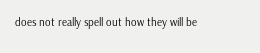does not really spell out how they will be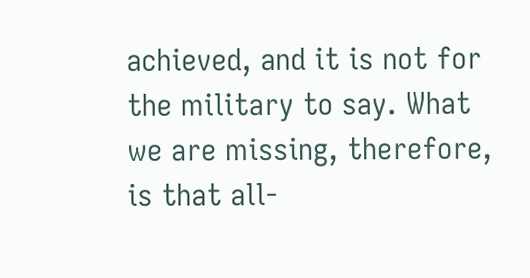achieved, and it is not for the military to say. What we are missing, therefore, is that all-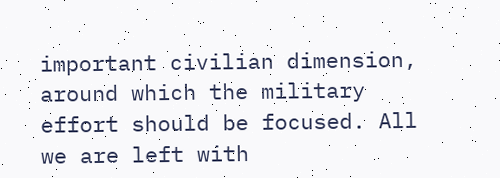important civilian dimension, around which the military effort should be focused. All we are left with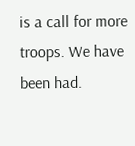is a call for more troops. We have been had.